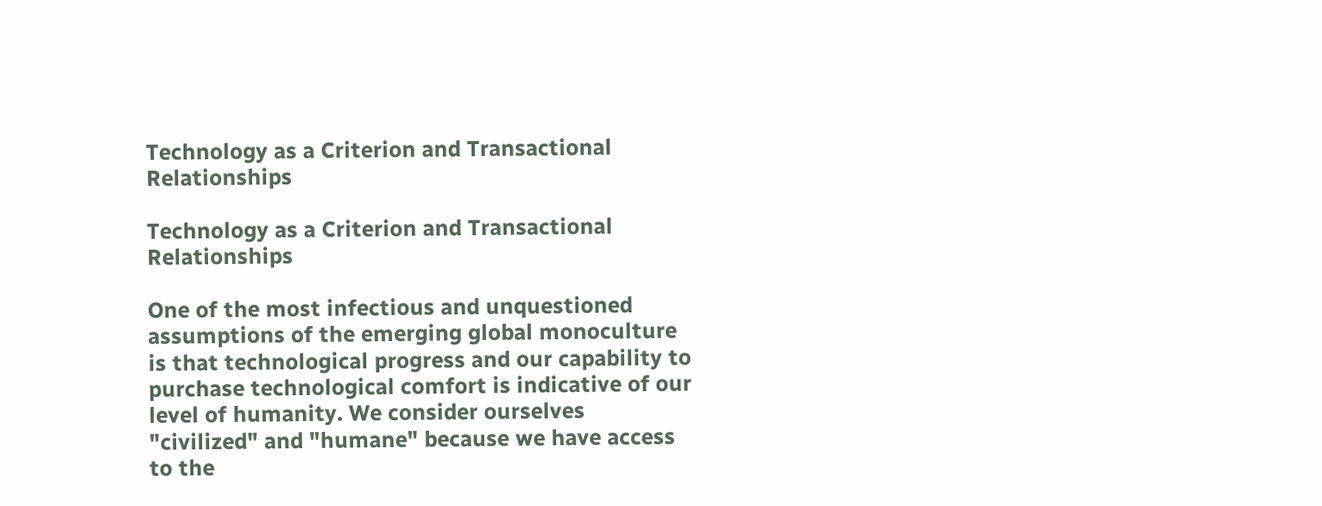Technology as a Criterion and Transactional Relationships

Technology as a Criterion and Transactional Relationships

One of the most infectious and unquestioned assumptions of the emerging global monoculture is that technological progress and our capability to purchase technological comfort is indicative of our level of humanity. We consider ourselves "civilized" and "humane" because we have access to the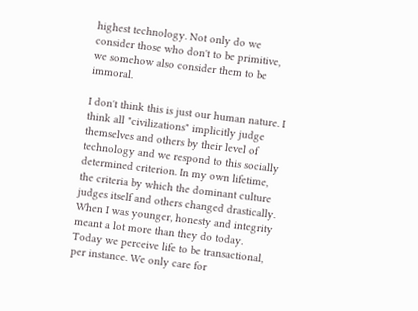highest technology. Not only do we consider those who don't to be primitive, we somehow also consider them to be immoral.

I don't think this is just our human nature. I think all "civilizations" implicitly judge themselves and others by their level of technology and we respond to this socially determined criterion. In my own lifetime, the criteria by which the dominant culture judges itself and others changed drastically. When I was younger, honesty and integrity meant a lot more than they do today. Today we perceive life to be transactional, per instance. We only care for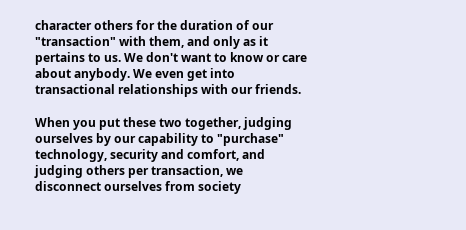character others for the duration of our "transaction" with them, and only as it pertains to us. We don't want to know or care about anybody. We even get into transactional relationships with our friends.

When you put these two together, judging ourselves by our capability to "purchase" technology, security and comfort, and judging others per transaction, we disconnect ourselves from society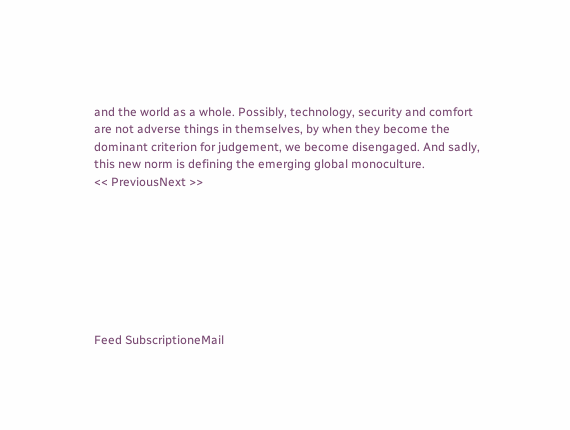and the world as a whole. Possibly, technology, security and comfort are not adverse things in themselves, by when they become the dominant criterion for judgement, we become disengaged. And sadly, this new norm is defining the emerging global monoculture.
<< PreviousNext >>








Feed SubscriptioneMail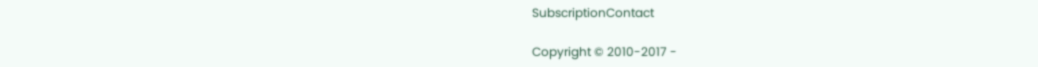SubscriptionContact

Copyright © 2010-2017 -